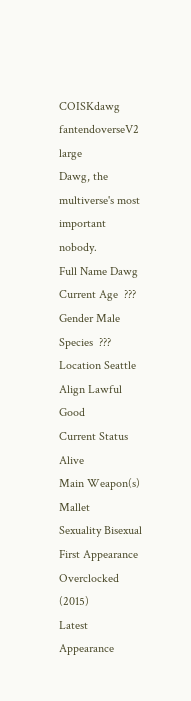COISKdawg fantendoverseV2 large
Dawg, the multiverse's most important nobody.
Full Name Dawg
Current Age  ???
Gender Male
Species  ???
Location Seattle
Align Lawful Good
Current Status Alive
Main Weapon(s) Mallet
Sexuality Bisexual
First Appearance Overclocked (2015)
Latest Appearance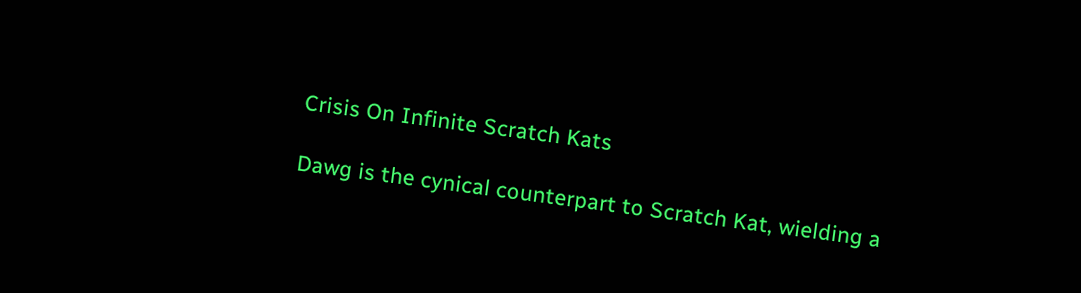Crisis On Infinite Scratch Kats

Dawg is the cynical counterpart to Scratch Kat, wielding a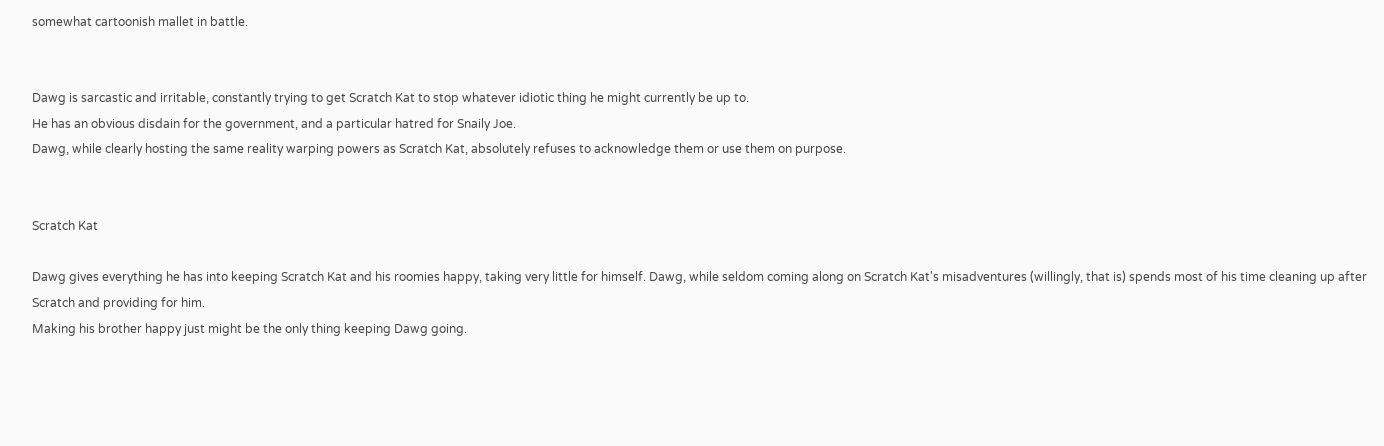somewhat cartoonish mallet in battle.


Dawg is sarcastic and irritable, constantly trying to get Scratch Kat to stop whatever idiotic thing he might currently be up to.
He has an obvious disdain for the government, and a particular hatred for Snaily Joe.
Dawg, while clearly hosting the same reality warping powers as Scratch Kat, absolutely refuses to acknowledge them or use them on purpose.


Scratch Kat

Dawg gives everything he has into keeping Scratch Kat and his roomies happy, taking very little for himself. Dawg, while seldom coming along on Scratch Kat's misadventures (willingly, that is) spends most of his time cleaning up after Scratch and providing for him.
Making his brother happy just might be the only thing keeping Dawg going.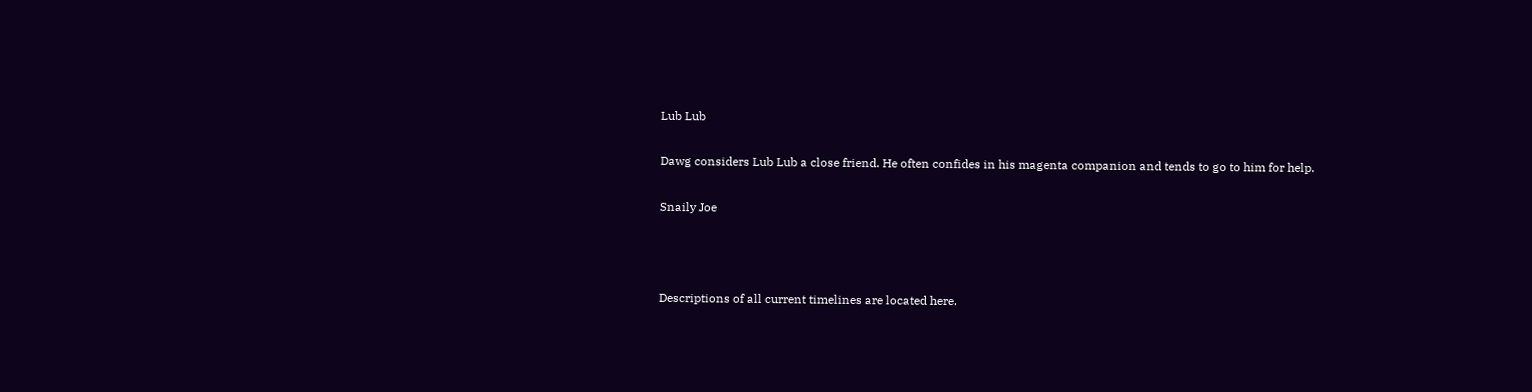Lub Lub

Dawg considers Lub Lub a close friend. He often confides in his magenta companion and tends to go to him for help.

Snaily Joe



Descriptions of all current timelines are located here.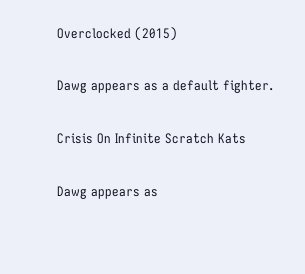Overclocked (2015)

Dawg appears as a default fighter.

Crisis On Infinite Scratch Kats

Dawg appears as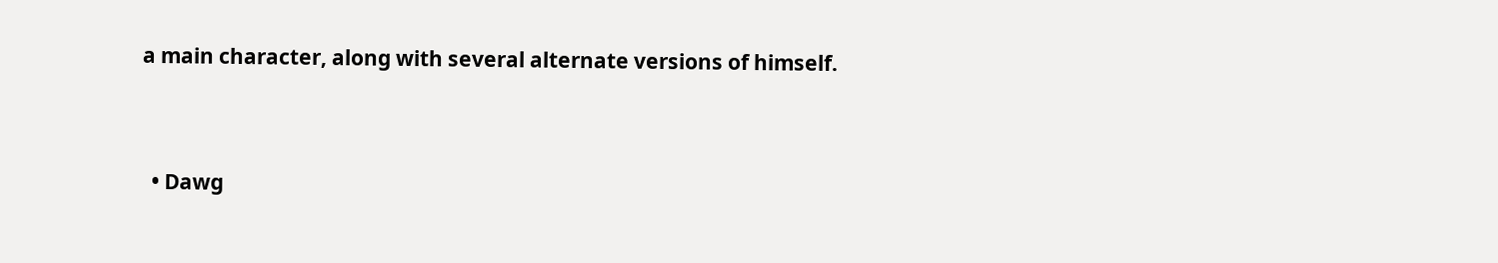a main character, along with several alternate versions of himself.


  • Dawg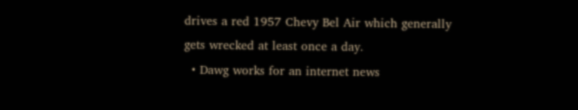drives a red 1957 Chevy Bel Air which generally gets wrecked at least once a day.
  • Dawg works for an internet news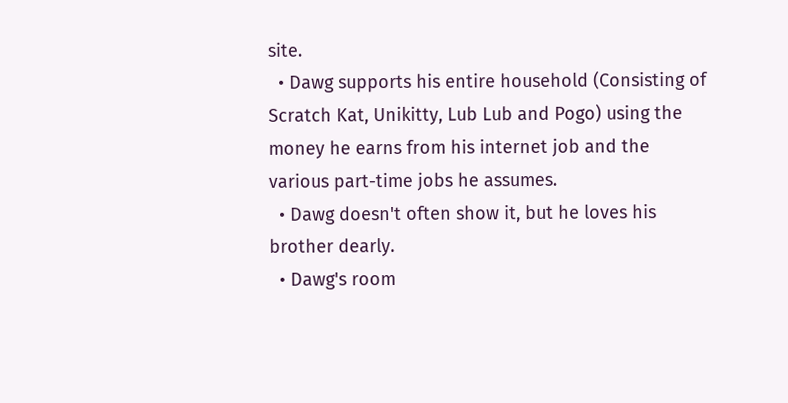site.
  • Dawg supports his entire household (Consisting of Scratch Kat, Unikitty, Lub Lub and Pogo) using the money he earns from his internet job and the various part-time jobs he assumes.
  • Dawg doesn't often show it, but he loves his brother dearly.
  • Dawg's room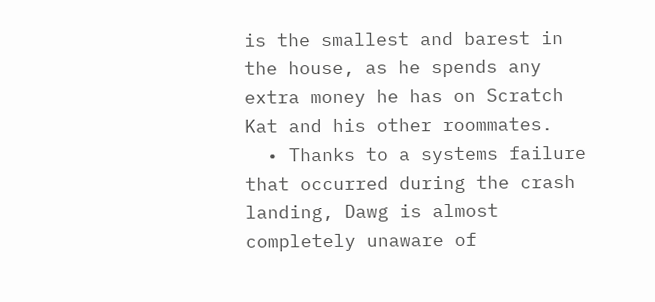is the smallest and barest in the house, as he spends any extra money he has on Scratch Kat and his other roommates.
  • Thanks to a systems failure that occurred during the crash landing, Dawg is almost completely unaware of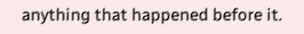anything that happened before it.